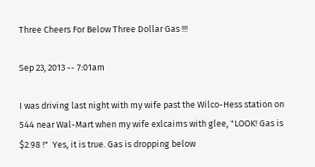Three Cheers For Below Three Dollar Gas !!!

Sep 23, 2013 -- 7:01am

I was driving last night with my wife past the Wilco-Hess station on 544 near Wal-Mart when my wife exlcaims with glee, "LOOK! Gas is $2.98 !"  Yes, it is true. Gas is dropping below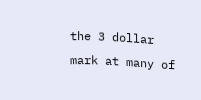the 3 dollar mark at many of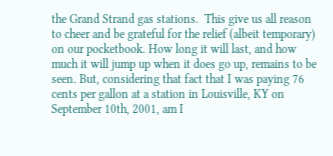the Grand Strand gas stations.  This give us all reason to cheer and be grateful for the relief (albeit temporary) on our pocketbook. How long it will last, and how much it will jump up when it does go up, remains to be seen. But, considering that fact that I was paying 76 cents per gallon at a station in Louisville, KY on September 10th, 2001, am I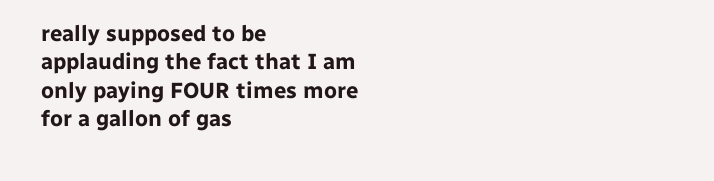really supposed to be applauding the fact that I am only paying FOUR times more for a gallon of gas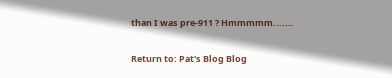than I was pre-911 ? Hmmmmm.......

Return to: Pat's Blog Blog